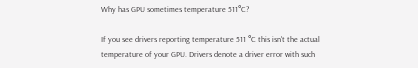Why has GPU sometimes temperature 511°C?

If you see drivers reporting temperature 511 °C this isn't the actual temperature of your GPU. Drivers denote a driver error with such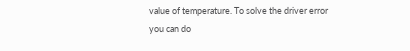value of temperature. To solve the driver error you can do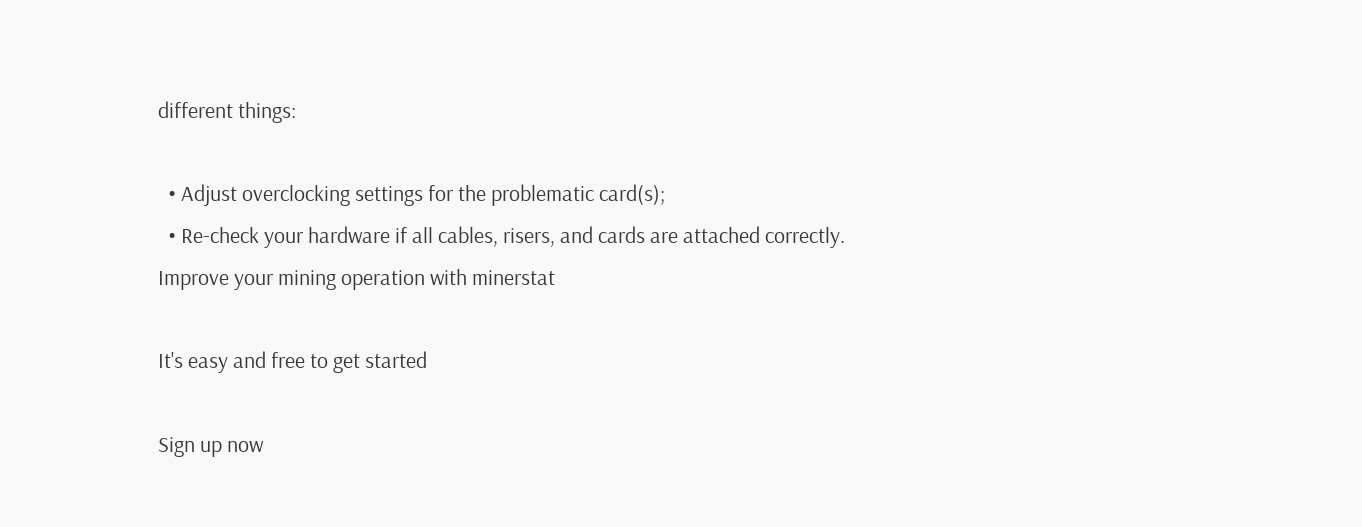different things:

  • Adjust overclocking settings for the problematic card(s);
  • Re-check your hardware if all cables, risers, and cards are attached correctly.
Improve your mining operation with minerstat

It's easy and free to get started

Sign up now